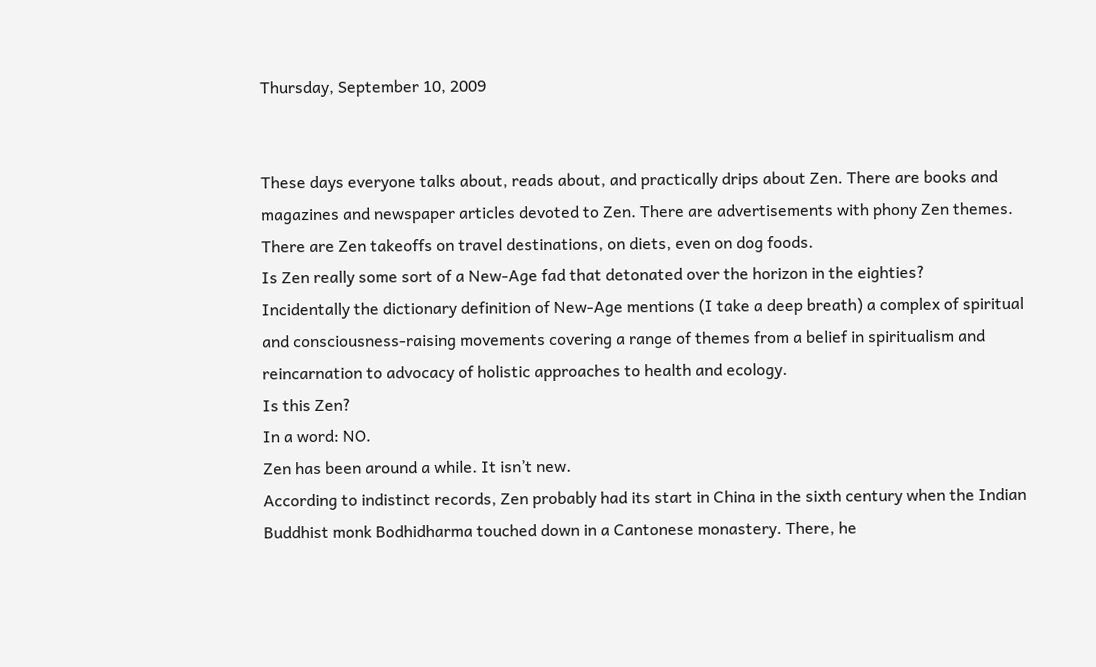Thursday, September 10, 2009


These days everyone talks about, reads about, and practically drips about Zen. There are books and magazines and newspaper articles devoted to Zen. There are advertisements with phony Zen themes. There are Zen takeoffs on travel destinations, on diets, even on dog foods.
Is Zen really some sort of a New-Age fad that detonated over the horizon in the eighties?
Incidentally the dictionary definition of New-Age mentions (I take a deep breath) a complex of spiritual and consciousness-raising movements covering a range of themes from a belief in spiritualism and reincarnation to advocacy of holistic approaches to health and ecology.
Is this Zen?
In a word: NO.
Zen has been around a while. It isn’t new.
According to indistinct records, Zen probably had its start in China in the sixth century when the Indian Buddhist monk Bodhidharma touched down in a Cantonese monastery. There, he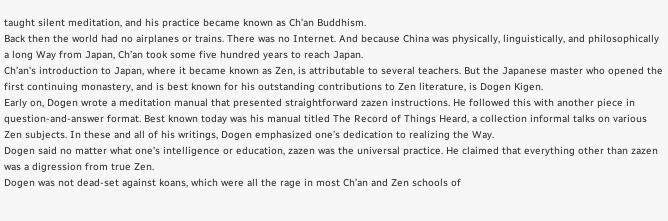taught silent meditation, and his practice became known as Ch’an Buddhism.
Back then the world had no airplanes or trains. There was no Internet. And because China was physically, linguistically, and philosophically a long Way from Japan, Ch’an took some five hundred years to reach Japan.
Ch’an’s introduction to Japan, where it became known as Zen, is attributable to several teachers. But the Japanese master who opened the first continuing monastery, and is best known for his outstanding contributions to Zen literature, is Dogen Kigen.
Early on, Dogen wrote a meditation manual that presented straightforward zazen instructions. He followed this with another piece in question-and-answer format. Best known today was his manual titled The Record of Things Heard, a collection informal talks on various Zen subjects. In these and all of his writings, Dogen emphasized one’s dedication to realizing the Way.
Dogen said no matter what one’s intelligence or education, zazen was the universal practice. He claimed that everything other than zazen was a digression from true Zen.
Dogen was not dead-set against koans, which were all the rage in most Ch’an and Zen schools of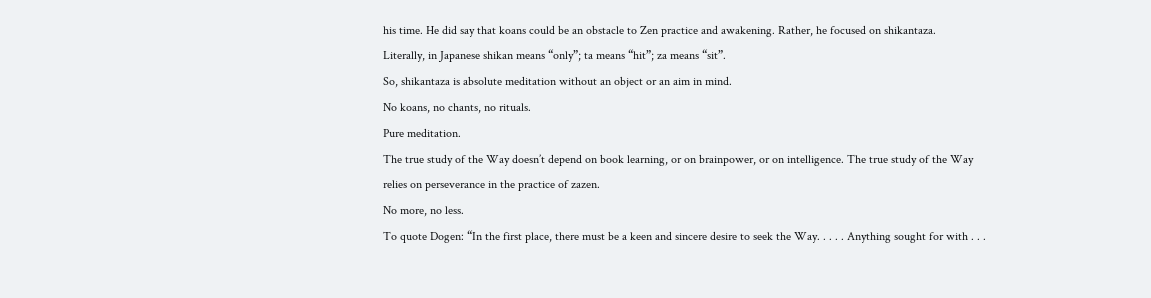his time. He did say that koans could be an obstacle to Zen practice and awakening. Rather, he focused on shikantaza.
Literally, in Japanese shikan means “only”; ta means “hit”; za means “sit”.
So, shikantaza is absolute meditation without an object or an aim in mind.
No koans, no chants, no rituals.
Pure meditation.
The true study of the Way doesn’t depend on book learning, or on brainpower, or on intelligence. The true study of the Way relies on perseverance in the practice of zazen.
No more, no less.
To quote Dogen: “In the first place, there must be a keen and sincere desire to seek the Way. . . . . Anything sought for with . . .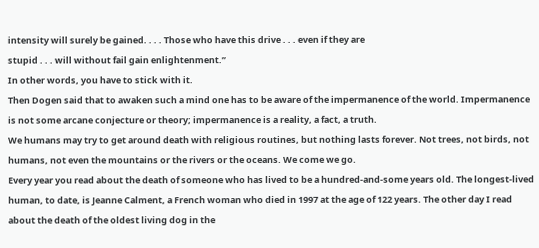intensity will surely be gained. . . . Those who have this drive . . . even if they are
stupid . . . will without fail gain enlightenment.”
In other words, you have to stick with it.
Then Dogen said that to awaken such a mind one has to be aware of the impermanence of the world. Impermanence is not some arcane conjecture or theory; impermanence is a reality, a fact, a truth.
We humans may try to get around death with religious routines, but nothing lasts forever. Not trees, not birds, not humans, not even the mountains or the rivers or the oceans. We come we go.
Every year you read about the death of someone who has lived to be a hundred-and-some years old. The longest-lived human, to date, is Jeanne Calment, a French woman who died in 1997 at the age of 122 years. The other day I read about the death of the oldest living dog in the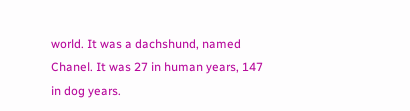world. It was a dachshund, named Chanel. It was 27 in human years, 147 in dog years.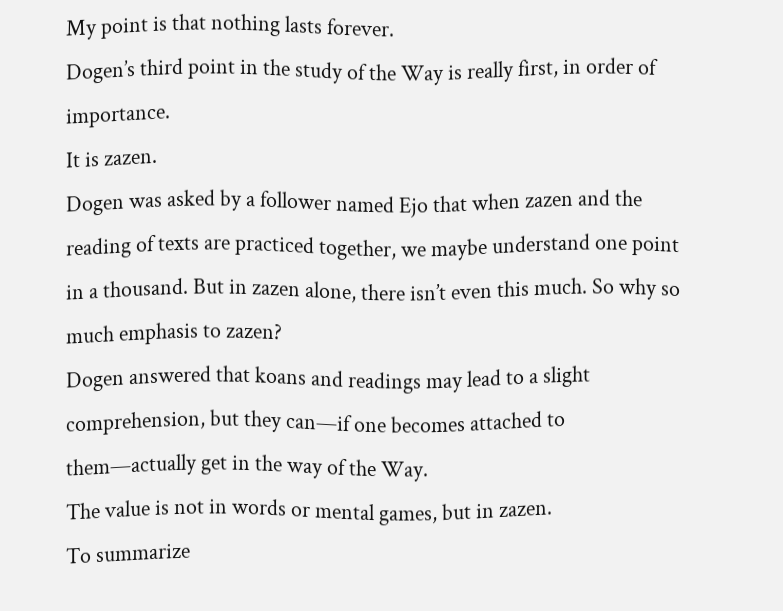My point is that nothing lasts forever.
Dogen’s third point in the study of the Way is really first, in order of importance.
It is zazen.
Dogen was asked by a follower named Ejo that when zazen and the reading of texts are practiced together, we maybe understand one point in a thousand. But in zazen alone, there isn’t even this much. So why so much emphasis to zazen?
Dogen answered that koans and readings may lead to a slight comprehension, but they can—if one becomes attached to them—actually get in the way of the Way.
The value is not in words or mental games, but in zazen.
To summarize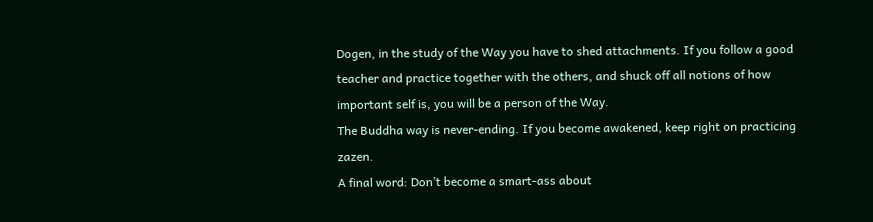Dogen, in the study of the Way you have to shed attachments. If you follow a good teacher and practice together with the others, and shuck off all notions of how important self is, you will be a person of the Way.
The Buddha way is never-ending. If you become awakened, keep right on practicing zazen.
A final word: Don’t become a smart-ass about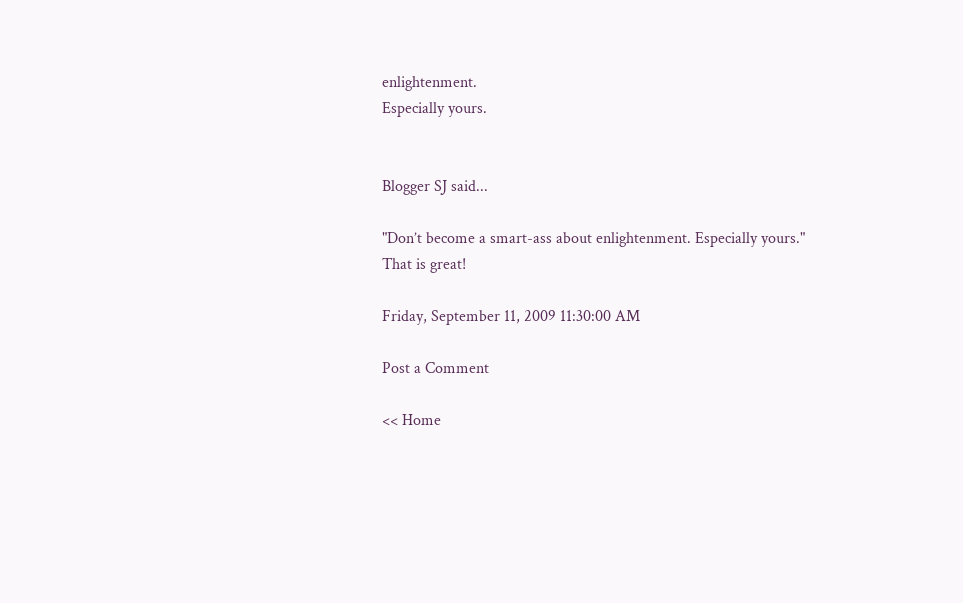enlightenment.
Especially yours.


Blogger SJ said...

"Don’t become a smart-ass about enlightenment. Especially yours."
That is great!

Friday, September 11, 2009 11:30:00 AM

Post a Comment

<< Home